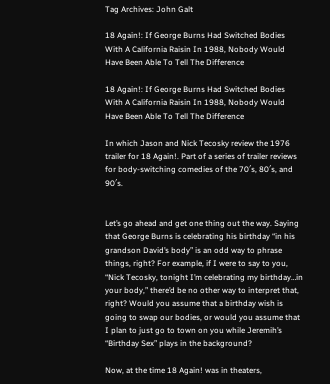Tag Archives: John Galt

18 Again!: If George Burns Had Switched Bodies With A California Raisin In 1988, Nobody Would Have Been Able To Tell The Difference

18 Again!: If George Burns Had Switched Bodies With A California Raisin In 1988, Nobody Would Have Been Able To Tell The Difference

In which Jason and Nick Tecosky review the 1976 trailer for 18 Again!. Part of a series of trailer reviews for body-switching comedies of the 70′s, 80′s, and 90′s.


Let’s go ahead and get one thing out the way. Saying that George Burns is celebrating his birthday “in his grandson David’s body” is an odd way to phrase things, right? For example, if I were to say to you, “Nick Tecosky, tonight I’m celebrating my birthday…in your body,” there’d be no other way to interpret that, right? Would you assume that a birthday wish is going to swap our bodies, or would you assume that I plan to just go to town on you while Jeremih’s “Birthday Sex” plays in the background?

Now, at the time 18 Again! was in theaters,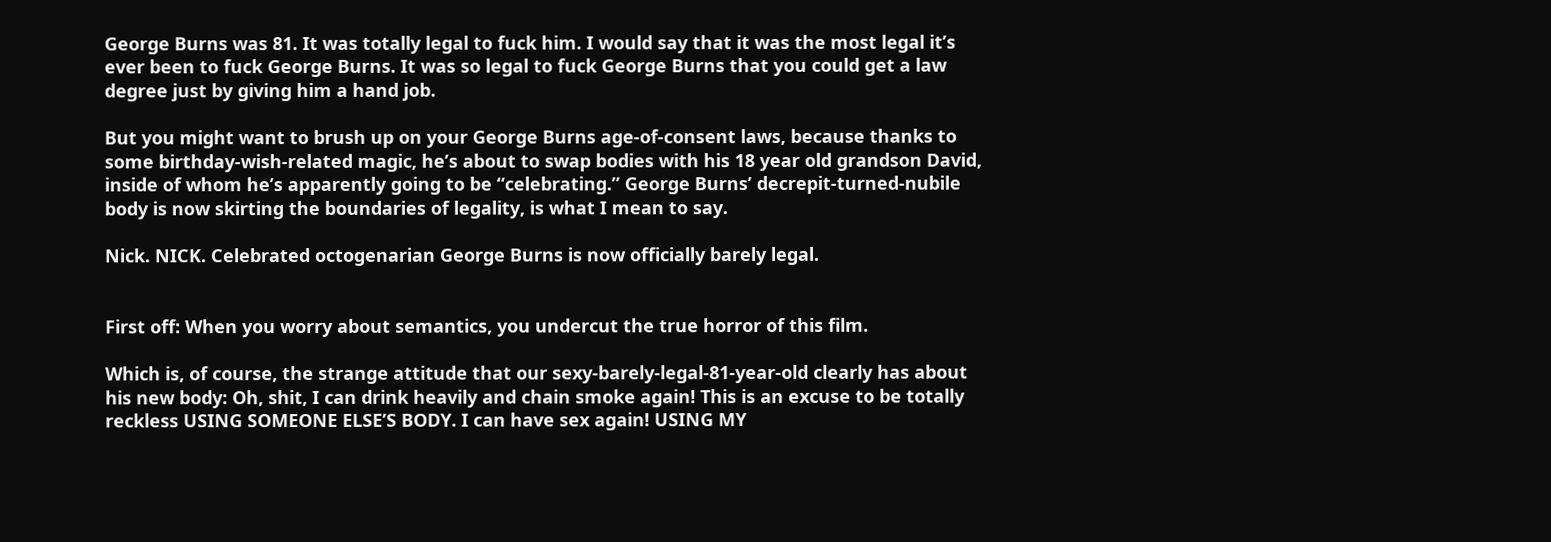George Burns was 81. It was totally legal to fuck him. I would say that it was the most legal it’s ever been to fuck George Burns. It was so legal to fuck George Burns that you could get a law degree just by giving him a hand job.

But you might want to brush up on your George Burns age-of-consent laws, because thanks to some birthday-wish-related magic, he’s about to swap bodies with his 18 year old grandson David, inside of whom he’s apparently going to be “celebrating.” George Burns’ decrepit-turned-nubile body is now skirting the boundaries of legality, is what I mean to say.

Nick. NICK. Celebrated octogenarian George Burns is now officially barely legal.


First off: When you worry about semantics, you undercut the true horror of this film.

Which is, of course, the strange attitude that our sexy-barely-legal-81-year-old clearly has about his new body: Oh, shit, I can drink heavily and chain smoke again! This is an excuse to be totally reckless USING SOMEONE ELSE’S BODY. I can have sex again! USING MY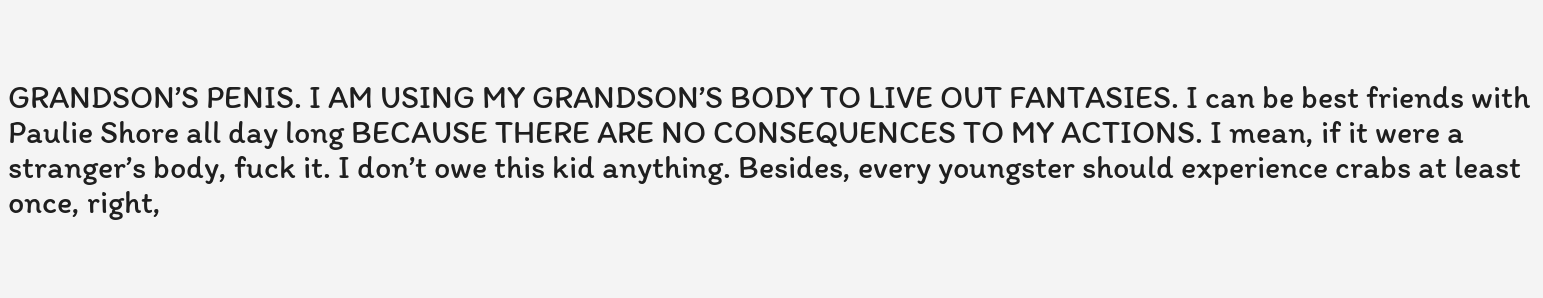GRANDSON’S PENIS. I AM USING MY GRANDSON’S BODY TO LIVE OUT FANTASIES. I can be best friends with Paulie Shore all day long BECAUSE THERE ARE NO CONSEQUENCES TO MY ACTIONS. I mean, if it were a stranger’s body, fuck it. I don’t owe this kid anything. Besides, every youngster should experience crabs at least once, right,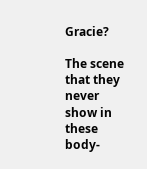Gracie?

The scene that they never show in these body-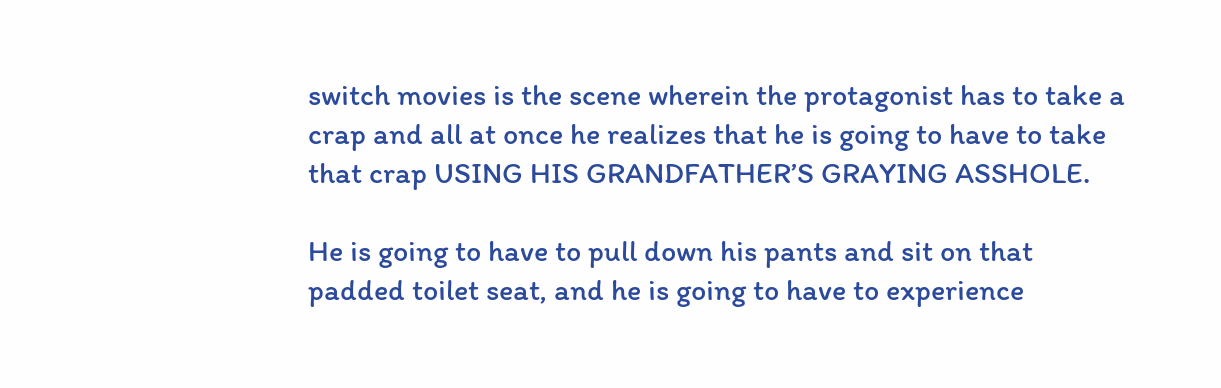switch movies is the scene wherein the protagonist has to take a crap and all at once he realizes that he is going to have to take that crap USING HIS GRANDFATHER’S GRAYING ASSHOLE.

He is going to have to pull down his pants and sit on that padded toilet seat, and he is going to have to experience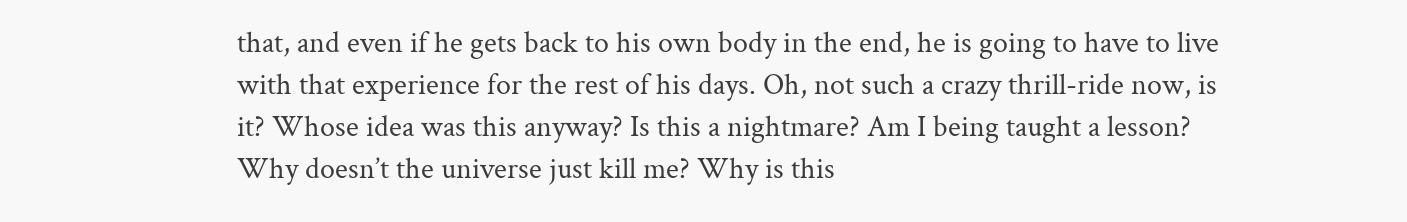that, and even if he gets back to his own body in the end, he is going to have to live with that experience for the rest of his days. Oh, not such a crazy thrill-ride now, is it? Whose idea was this anyway? Is this a nightmare? Am I being taught a lesson? Why doesn’t the universe just kill me? Why is this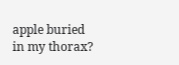apple buried in my thorax?